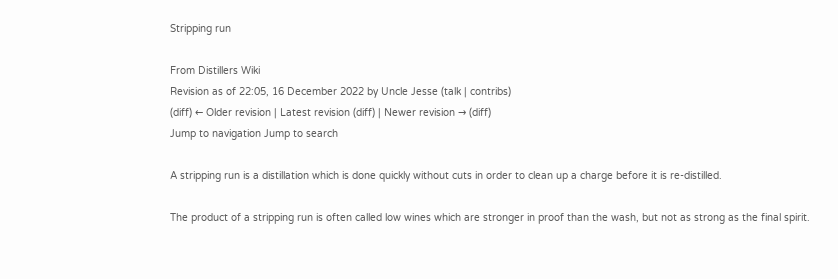Stripping run

From Distillers Wiki
Revision as of 22:05, 16 December 2022 by Uncle Jesse (talk | contribs)
(diff) ← Older revision | Latest revision (diff) | Newer revision → (diff)
Jump to navigation Jump to search

A stripping run is a distillation which is done quickly without cuts in order to clean up a charge before it is re-distilled.

The product of a stripping run is often called low wines which are stronger in proof than the wash, but not as strong as the final spirit.